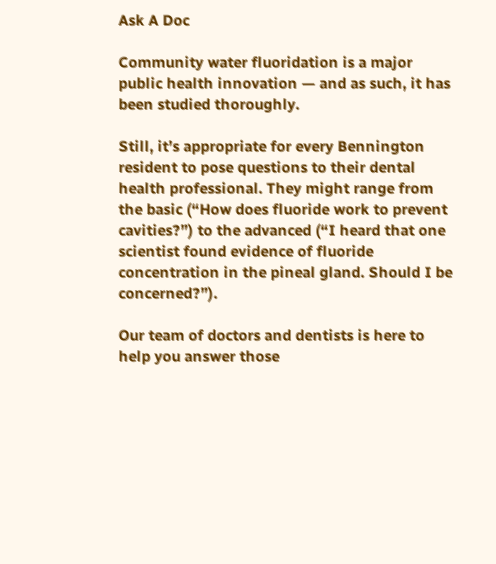Ask A Doc

Community water fluoridation is a major public health innovation — and as such, it has been studied thoroughly.

Still, it’s appropriate for every Bennington resident to pose questions to their dental health professional. They might range from the basic (“How does fluoride work to prevent cavities?”) to the advanced (“I heard that one scientist found evidence of fluoride concentration in the pineal gland. Should I be concerned?”).

Our team of doctors and dentists is here to help you answer those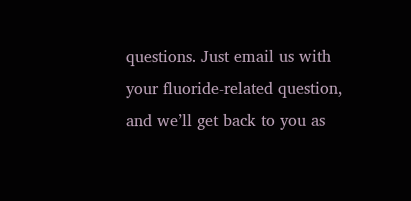questions. Just email us with your fluoride-related question, and we’ll get back to you as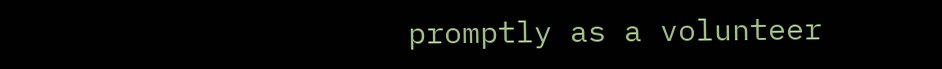promptly as a volunteer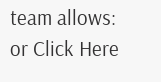team allows: or Click Here